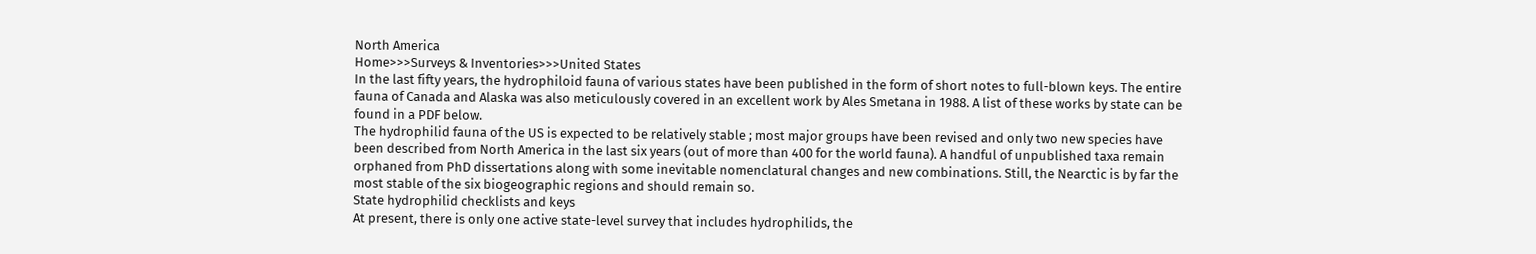North America
Home>>>Surveys & Inventories>>>United States
In the last fifty years, the hydrophiloid fauna of various states have been published in the form of short notes to full-blown keys. The entire fauna of Canada and Alaska was also meticulously covered in an excellent work by Ales Smetana in 1988. A list of these works by state can be found in a PDF below.
The hydrophilid fauna of the US is expected to be relatively stable ; most major groups have been revised and only two new species have been described from North America in the last six years (out of more than 400 for the world fauna). A handful of unpublished taxa remain orphaned from PhD dissertations along with some inevitable nomenclatural changes and new combinations. Still, the Nearctic is by far the most stable of the six biogeographic regions and should remain so.
State hydrophilid checklists and keys
At present, there is only one active state-level survey that includes hydrophilids, the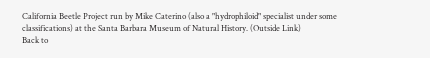California Beetle Project run by Mike Caterino (also a "hydrophiloid" specialist under some classifications) at the Santa Barbara Museum of Natural History. (Outside Link)
Back to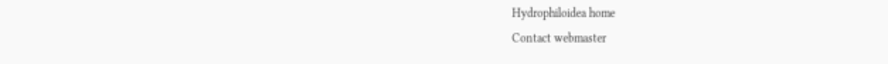Hydrophiloidea home
Contact webmaster